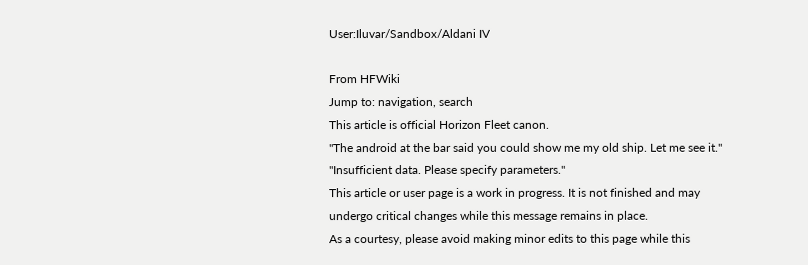User:Iluvar/Sandbox/Aldani IV

From HFWiki
Jump to: navigation, search
This article is official Horizon Fleet canon.
"The android at the bar said you could show me my old ship. Let me see it."
"Insufficient data. Please specify parameters."
This article or user page is a work in progress. It is not finished and may undergo critical changes while this message remains in place.
As a courtesy, please avoid making minor edits to this page while this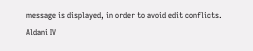message is displayed, in order to avoid edit conflicts.
Aldani IV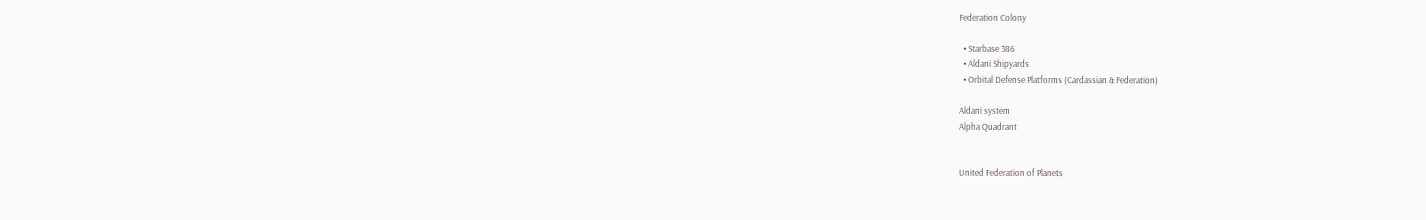Federation Colony

  • Starbase 386
  • Aldani Shipyards
  • Orbital Defense Platforms (Cardassian & Federation)

Aldani system
Alpha Quadrant


United Federation of Planets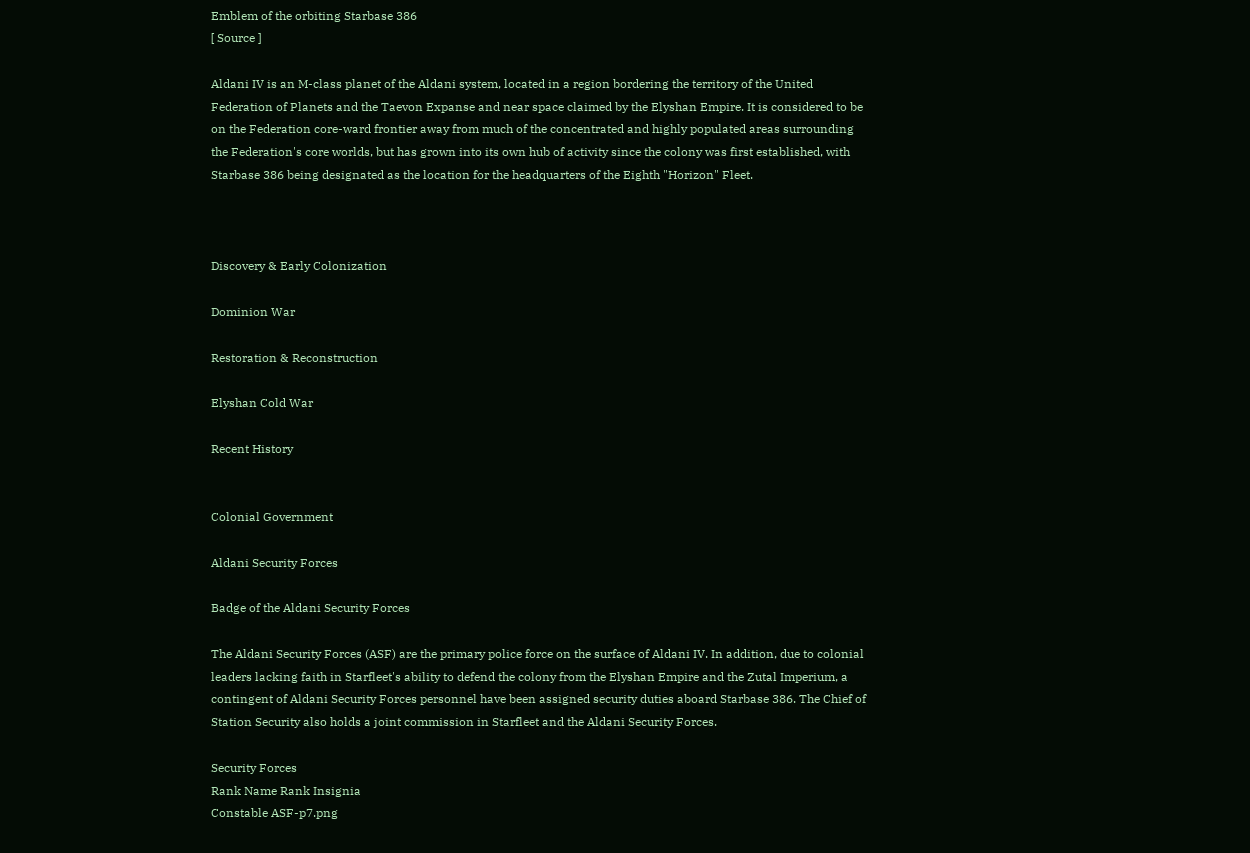Emblem of the orbiting Starbase 386
[ Source ]

Aldani IV is an M-class planet of the Aldani system, located in a region bordering the territory of the United Federation of Planets and the Taevon Expanse and near space claimed by the Elyshan Empire. It is considered to be on the Federation core-ward frontier away from much of the concentrated and highly populated areas surrounding the Federation's core worlds, but has grown into its own hub of activity since the colony was first established, with Starbase 386 being designated as the location for the headquarters of the Eighth "Horizon" Fleet.



Discovery & Early Colonization

Dominion War

Restoration & Reconstruction

Elyshan Cold War

Recent History


Colonial Government

Aldani Security Forces

Badge of the Aldani Security Forces

The Aldani Security Forces (ASF) are the primary police force on the surface of Aldani IV. In addition, due to colonial leaders lacking faith in Starfleet's ability to defend the colony from the Elyshan Empire and the Zutal Imperium, a contingent of Aldani Security Forces personnel have been assigned security duties aboard Starbase 386. The Chief of Station Security also holds a joint commission in Starfleet and the Aldani Security Forces.

Security Forces
Rank Name Rank Insignia
Constable ASF-p7.png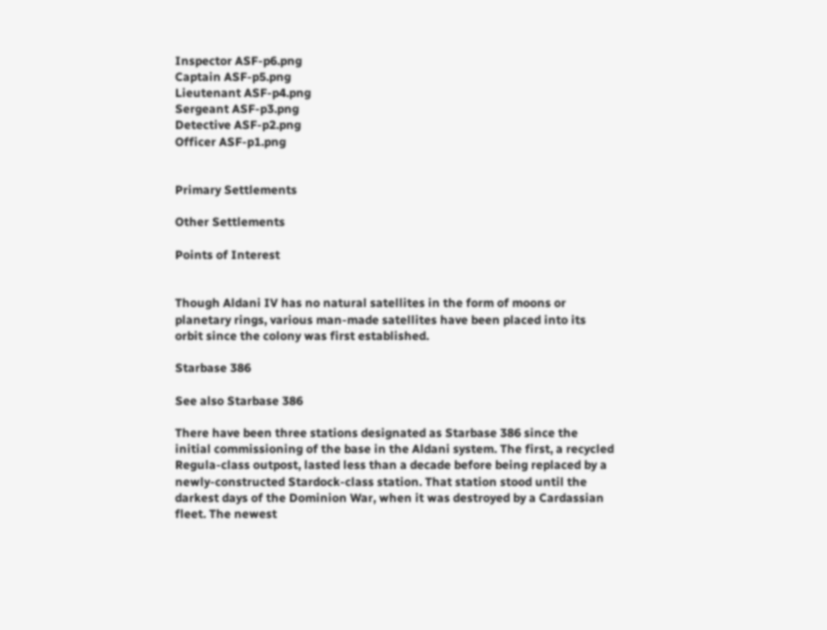Inspector ASF-p6.png
Captain ASF-p5.png
Lieutenant ASF-p4.png
Sergeant ASF-p3.png
Detective ASF-p2.png
Officer ASF-p1.png


Primary Settlements

Other Settlements

Points of Interest


Though Aldani IV has no natural satellites in the form of moons or planetary rings, various man-made satellites have been placed into its orbit since the colony was first established.

Starbase 386

See also Starbase 386

There have been three stations designated as Starbase 386 since the initial commissioning of the base in the Aldani system. The first, a recycled Regula-class outpost, lasted less than a decade before being replaced by a newly-constructed Stardock-class station. That station stood until the darkest days of the Dominion War, when it was destroyed by a Cardassian fleet. The newest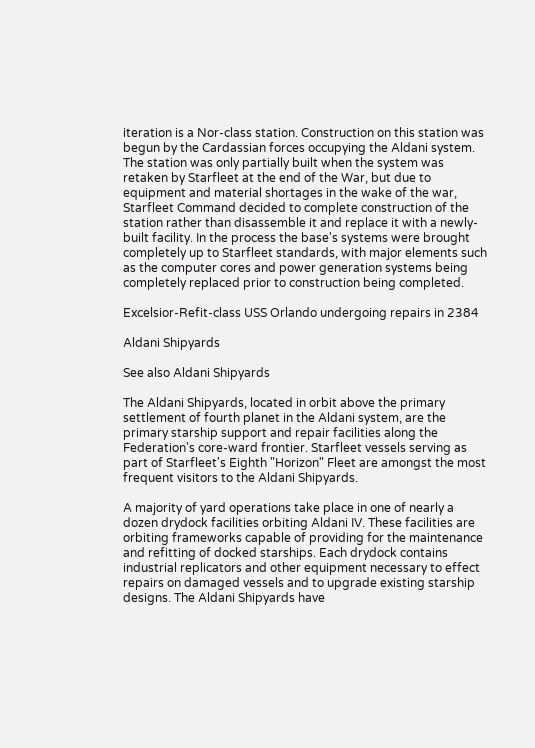iteration is a Nor-class station. Construction on this station was begun by the Cardassian forces occupying the Aldani system. The station was only partially built when the system was retaken by Starfleet at the end of the War, but due to equipment and material shortages in the wake of the war, Starfleet Command decided to complete construction of the station rather than disassemble it and replace it with a newly-built facility. In the process the base's systems were brought completely up to Starfleet standards, with major elements such as the computer cores and power generation systems being completely replaced prior to construction being completed.

Excelsior-Refit-class USS Orlando undergoing repairs in 2384

Aldani Shipyards

See also Aldani Shipyards

The Aldani Shipyards, located in orbit above the primary settlement of fourth planet in the Aldani system, are the primary starship support and repair facilities along the Federation's core-ward frontier. Starfleet vessels serving as part of Starfleet's Eighth "Horizon" Fleet are amongst the most frequent visitors to the Aldani Shipyards.

A majority of yard operations take place in one of nearly a dozen drydock facilities orbiting Aldani IV. These facilities are orbiting frameworks capable of providing for the maintenance and refitting of docked starships. Each drydock contains industrial replicators and other equipment necessary to effect repairs on damaged vessels and to upgrade existing starship designs. The Aldani Shipyards have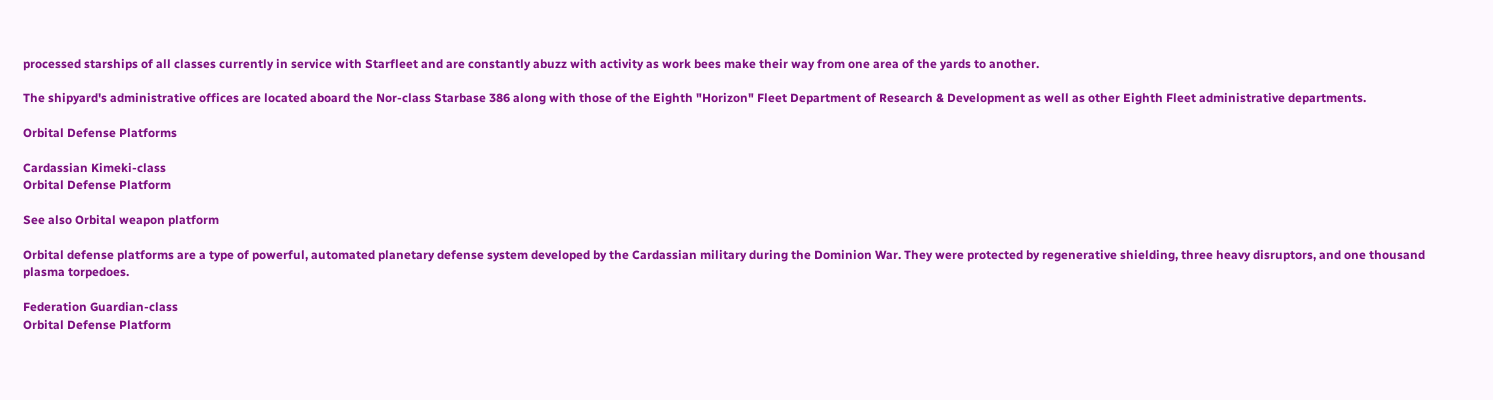processed starships of all classes currently in service with Starfleet and are constantly abuzz with activity as work bees make their way from one area of the yards to another.

The shipyard's administrative offices are located aboard the Nor-class Starbase 386 along with those of the Eighth "Horizon" Fleet Department of Research & Development as well as other Eighth Fleet administrative departments.

Orbital Defense Platforms

Cardassian Kimeki-class
Orbital Defense Platform

See also Orbital weapon platform

Orbital defense platforms are a type of powerful, automated planetary defense system developed by the Cardassian military during the Dominion War. They were protected by regenerative shielding, three heavy disruptors, and one thousand plasma torpedoes.

Federation Guardian-class
Orbital Defense Platform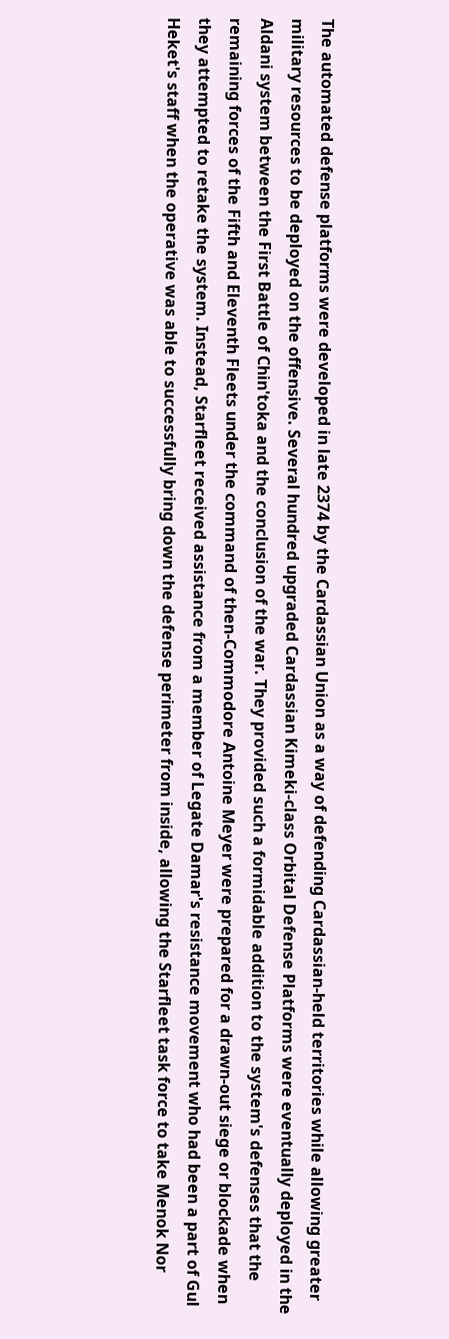The automated defense platforms were developed in late 2374 by the Cardassian Union as a way of defending Cardassian-held territories while allowing greater military resources to be deployed on the offensive. Several hundred upgraded Cardassian Kimeki-class Orbital Defense Platforms were eventually deployed in the Aldani system between the First Battle of Chin'toka and the conclusion of the war. They provided such a formidable addition to the system's defenses that the remaining forces of the Fifth and Eleventh Fleets under the command of then-Commodore Antoine Meyer were prepared for a drawn-out siege or blockade when they attempted to retake the system. Instead, Starfleet received assistance from a member of Legate Damar's resistance movement who had been a part of Gul Heket's staff when the operative was able to successfully bring down the defense perimeter from inside, allowing the Starfleet task force to take Menok Nor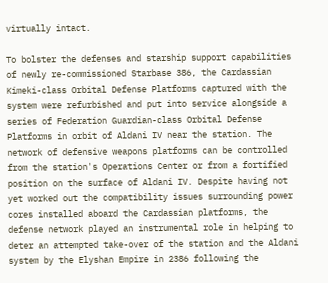virtually intact.

To bolster the defenses and starship support capabilities of newly re-commissioned Starbase 386, the Cardassian Kimeki-class Orbital Defense Platforms captured with the system were refurbished and put into service alongside a series of Federation Guardian-class Orbital Defense Platforms in orbit of Aldani IV near the station. The network of defensive weapons platforms can be controlled from the station's Operations Center or from a fortified position on the surface of Aldani IV. Despite having not yet worked out the compatibility issues surrounding power cores installed aboard the Cardassian platforms, the defense network played an instrumental role in helping to deter an attempted take-over of the station and the Aldani system by the Elyshan Empire in 2386 following the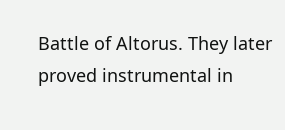Battle of Altorus. They later proved instrumental in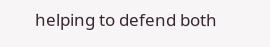helping to defend both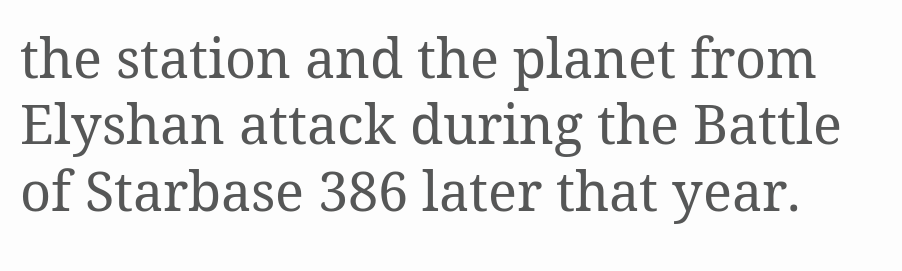the station and the planet from Elyshan attack during the Battle of Starbase 386 later that year.